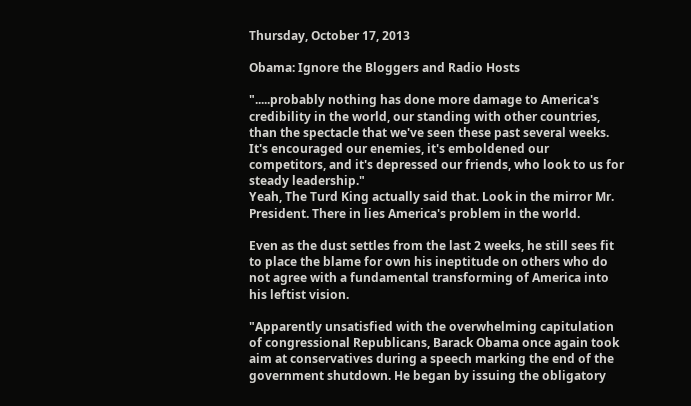Thursday, October 17, 2013

Obama: Ignore the Bloggers and Radio Hosts

".....probably nothing has done more damage to America's credibility in the world, our standing with other countries, than the spectacle that we've seen these past several weeks. It's encouraged our enemies, it's emboldened our competitors, and it's depressed our friends, who look to us for steady leadership."
Yeah, The Turd King actually said that. Look in the mirror Mr. President. There in lies America's problem in the world.

Even as the dust settles from the last 2 weeks, he still sees fit to place the blame for own his ineptitude on others who do not agree with a fundamental transforming of America into his leftist vision.

"Apparently unsatisfied with the overwhelming capitulation of congressional Republicans, Barack Obama once again took aim at conservatives during a speech marking the end of the government shutdown. He began by issuing the obligatory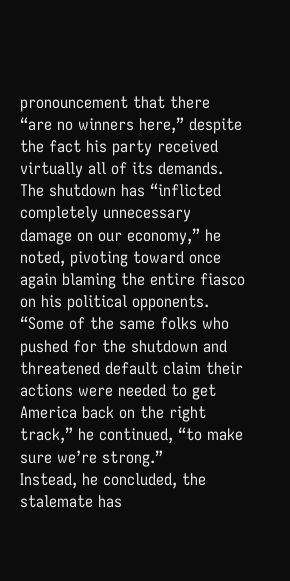pronouncement that there “are no winners here,” despite the fact his party received virtually all of its demands.
The shutdown has “inflicted completely unnecessary damage on our economy,” he noted, pivoting toward once again blaming the entire fiasco on his political opponents.
“Some of the same folks who pushed for the shutdown and threatened default claim their actions were needed to get America back on the right track,” he continued, “to make sure we’re strong.”
Instead, he concluded, the stalemate has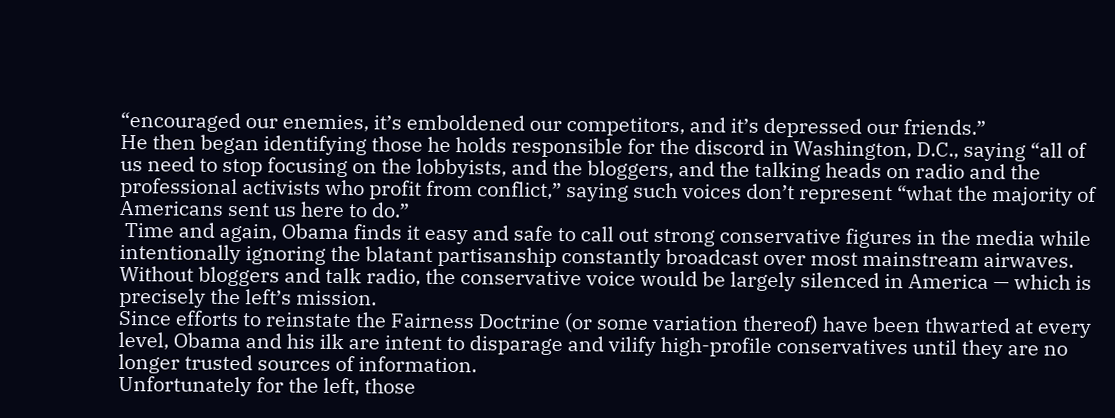“encouraged our enemies, it’s emboldened our competitors, and it’s depressed our friends.”
He then began identifying those he holds responsible for the discord in Washington, D.C., saying “all of us need to stop focusing on the lobbyists, and the bloggers, and the talking heads on radio and the professional activists who profit from conflict,” saying such voices don’t represent “what the majority of Americans sent us here to do.”
 Time and again, Obama finds it easy and safe to call out strong conservative figures in the media while intentionally ignoring the blatant partisanship constantly broadcast over most mainstream airwaves. Without bloggers and talk radio, the conservative voice would be largely silenced in America — which is precisely the left’s mission.
Since efforts to reinstate the Fairness Doctrine (or some variation thereof) have been thwarted at every level, Obama and his ilk are intent to disparage and vilify high-profile conservatives until they are no longer trusted sources of information.
Unfortunately for the left, those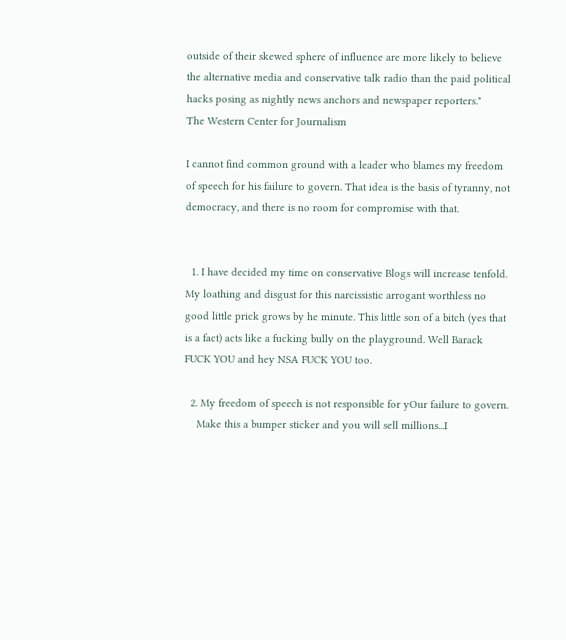outside of their skewed sphere of influence are more likely to believe the alternative media and conservative talk radio than the paid political hacks posing as nightly news anchors and newspaper reporters."
The Western Center for Journalism

I cannot find common ground with a leader who blames my freedom of speech for his failure to govern. That idea is the basis of tyranny, not democracy, and there is no room for compromise with that.


  1. I have decided my time on conservative Blogs will increase tenfold. My loathing and disgust for this narcissistic arrogant worthless no good little prick grows by he minute. This little son of a bitch (yes that is a fact) acts like a fucking bully on the playground. Well Barack FUCK YOU and hey NSA FUCK YOU too.

  2. My freedom of speech is not responsible for yOur failure to govern.
    Make this a bumper sticker and you will sell millions...I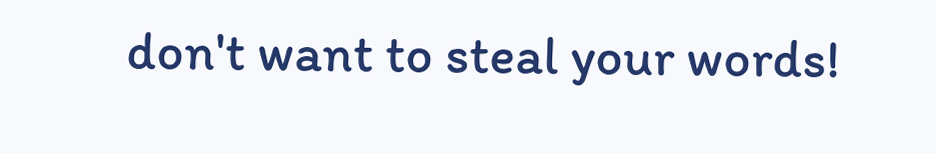don't want to steal your words!